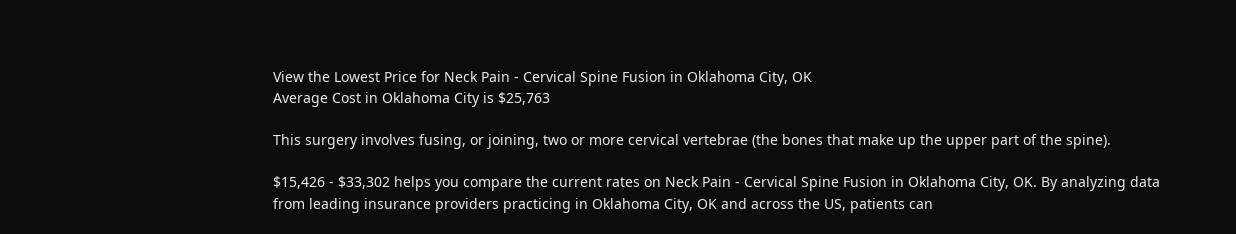View the Lowest Price for Neck Pain - Cervical Spine Fusion in Oklahoma City, OK
Average Cost in Oklahoma City is $25,763

This surgery involves fusing, or joining, two or more cervical vertebrae (the bones that make up the upper part of the spine).

$15,426 - $33,302 helps you compare the current rates on Neck Pain - Cervical Spine Fusion in Oklahoma City, OK. By analyzing data from leading insurance providers practicing in Oklahoma City, OK and across the US, patients can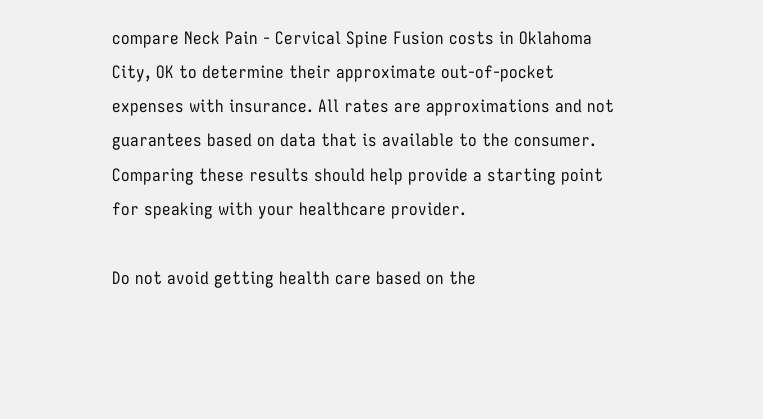compare Neck Pain - Cervical Spine Fusion costs in Oklahoma City, OK to determine their approximate out-of-pocket expenses with insurance. All rates are approximations and not guarantees based on data that is available to the consumer. Comparing these results should help provide a starting point for speaking with your healthcare provider.

Do not avoid getting health care based on the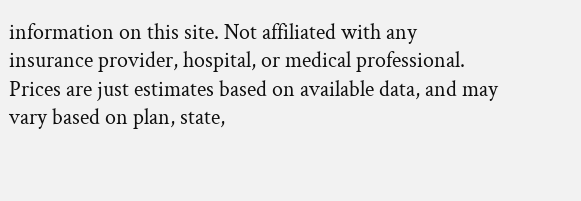information on this site. Not affiliated with any insurance provider, hospital, or medical professional. Prices are just estimates based on available data, and may vary based on plan, state,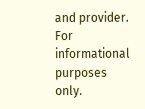and provider. For informational purposes only.